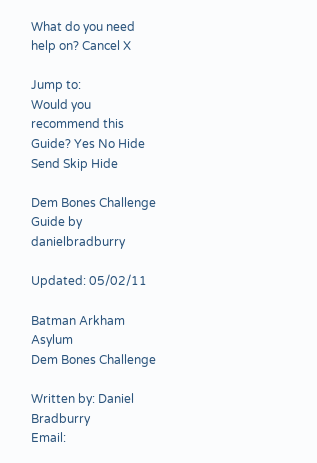What do you need help on? Cancel X

Jump to:
Would you recommend this Guide? Yes No Hide
Send Skip Hide

Dem Bones Challenge Guide by danielbradburry

Updated: 05/02/11

Batman Arkham Asylum
Dem Bones Challenge

Written by: Daniel Bradburry
Email: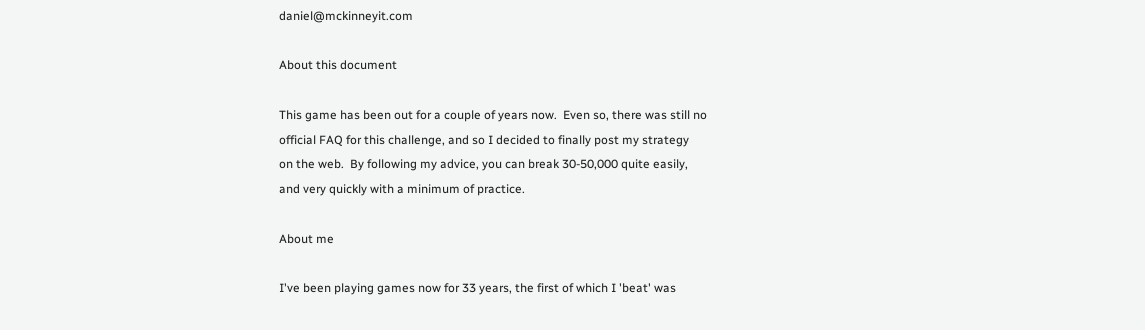daniel@mckinneyit.com

About this document

This game has been out for a couple of years now.  Even so, there was still no
official FAQ for this challenge, and so I decided to finally post my strategy
on the web.  By following my advice, you can break 30-50,000 quite easily,
and very quickly with a minimum of practice.

About me

I've been playing games now for 33 years, the first of which I 'beat' was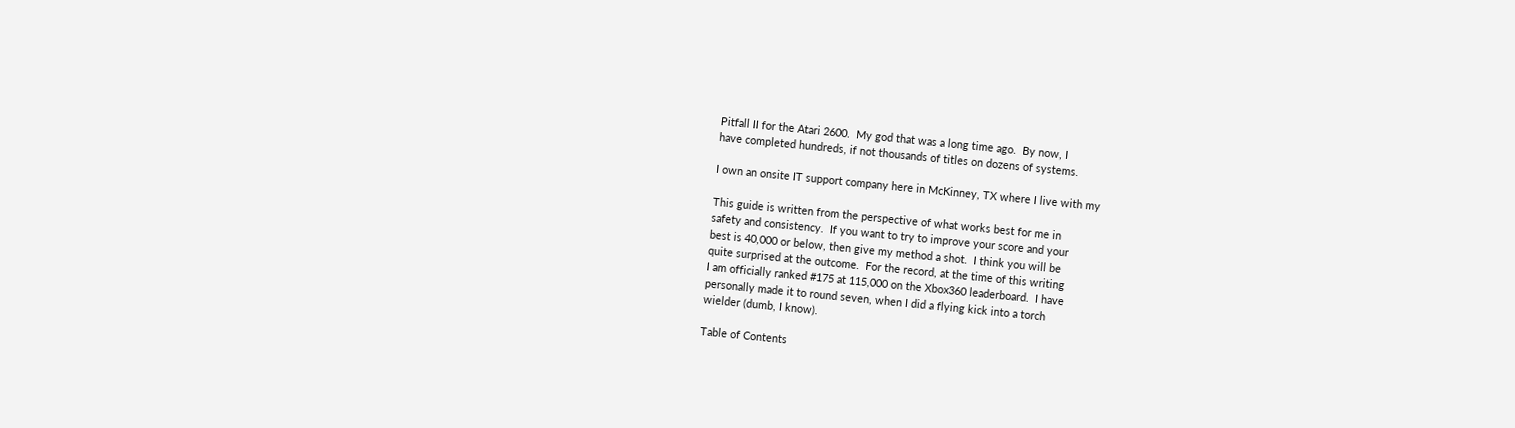Pitfall II for the Atari 2600.  My god that was a long time ago.  By now, I
have completed hundreds, if not thousands of titles on dozens of systems.

I own an onsite IT support company here in McKinney, TX where I live with my

This guide is written from the perspective of what works best for me in
safety and consistency.  If you want to try to improve your score and your
best is 40,000 or below, then give my method a shot.  I think you will be
quite surprised at the outcome.  For the record, at the time of this writing
I am officially ranked #175 at 115,000 on the Xbox360 leaderboard.  I have
personally made it to round seven, when I did a flying kick into a torch
wielder (dumb, I know).

Table of Contents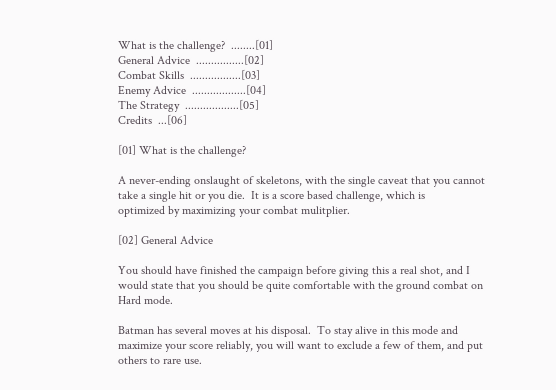What is the challenge?  ........[01]
General Advice  ................[02]
Combat Skills  .................[03]
Enemy Advice  ..................[04]
The Strategy  ..................[05]
Credits  ...[06]

[01] What is the challenge?

A never-ending onslaught of skeletons, with the single caveat that you cannot
take a single hit or you die.  It is a score based challenge, which is
optimized by maximizing your combat mulitplier.

[02] General Advice

You should have finished the campaign before giving this a real shot, and I
would state that you should be quite comfortable with the ground combat on
Hard mode.

Batman has several moves at his disposal.  To stay alive in this mode and
maximize your score reliably, you will want to exclude a few of them, and put
others to rare use.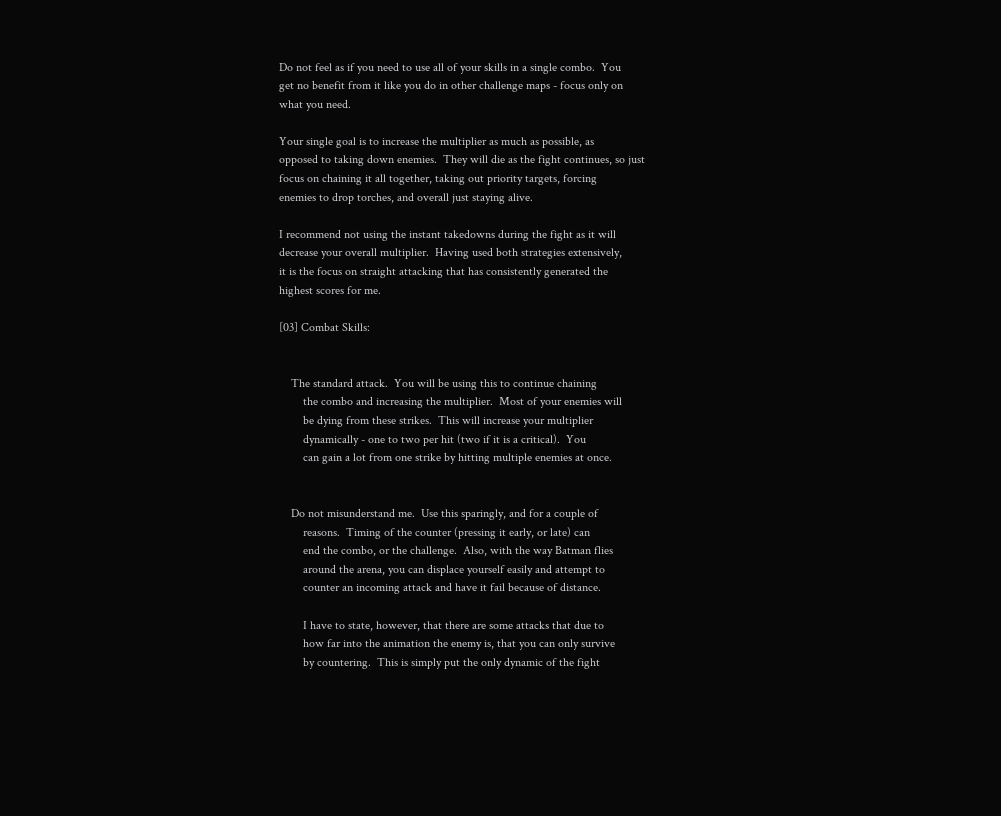Do not feel as if you need to use all of your skills in a single combo.  You
get no benefit from it like you do in other challenge maps - focus only on
what you need.

Your single goal is to increase the multiplier as much as possible, as
opposed to taking down enemies.  They will die as the fight continues, so just
focus on chaining it all together, taking out priority targets, forcing
enemies to drop torches, and overall just staying alive.

I recommend not using the instant takedowns during the fight as it will
decrease your overall multiplier.  Having used both strategies extensively,
it is the focus on straight attacking that has consistently generated the
highest scores for me.

[03] Combat Skills:


    The standard attack.  You will be using this to continue chaining
        the combo and increasing the multiplier.  Most of your enemies will
        be dying from these strikes.  This will increase your multiplier
        dynamically - one to two per hit (two if it is a critical).  You
        can gain a lot from one strike by hitting multiple enemies at once.


    Do not misunderstand me.  Use this sparingly, and for a couple of
        reasons.  Timing of the counter (pressing it early, or late) can
        end the combo, or the challenge.  Also, with the way Batman flies
        around the arena, you can displace yourself easily and attempt to
        counter an incoming attack and have it fail because of distance.

        I have to state, however, that there are some attacks that due to
        how far into the animation the enemy is, that you can only survive
        by countering.  This is simply put the only dynamic of the fight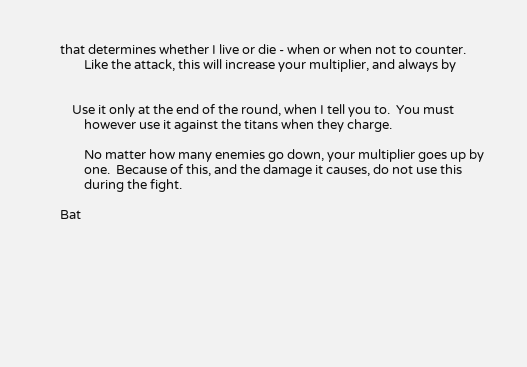that determines whether I live or die - when or when not to counter.
        Like the attack, this will increase your multiplier, and always by


    Use it only at the end of the round, when I tell you to.  You must
        however use it against the titans when they charge.

        No matter how many enemies go down, your multiplier goes up by
        one.  Because of this, and the damage it causes, do not use this
        during the fight.

Bat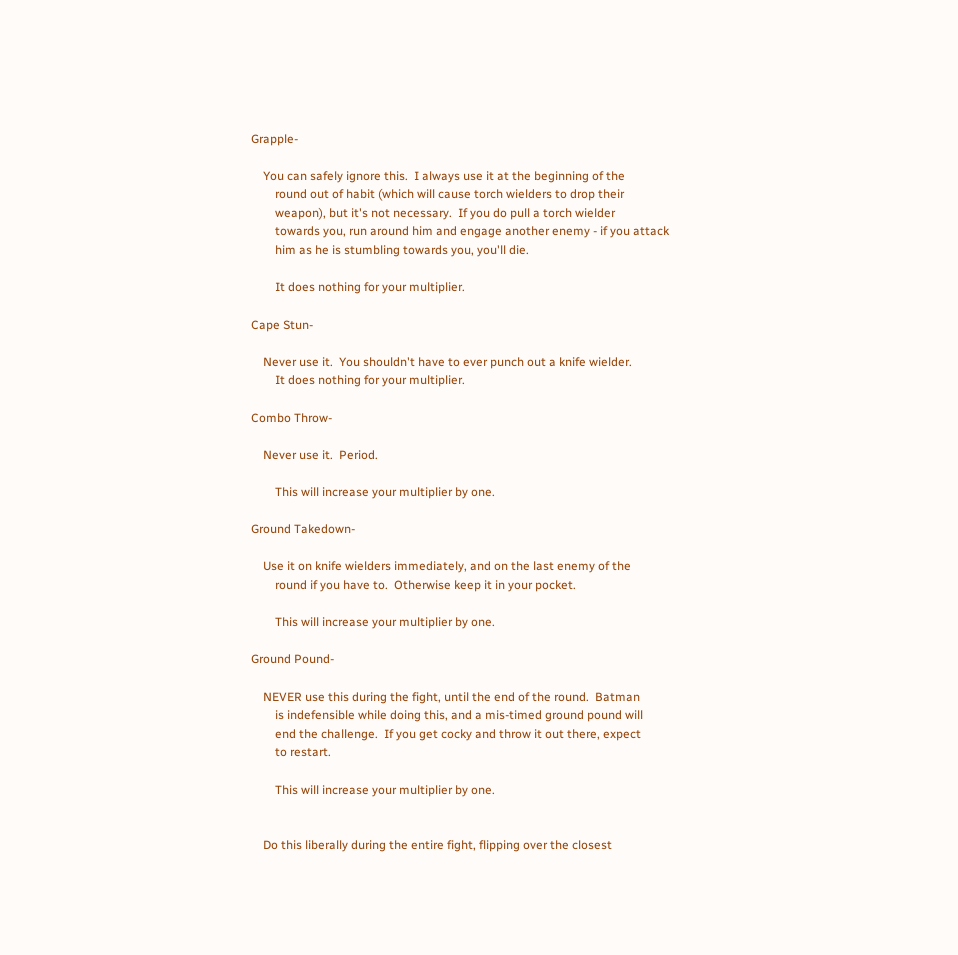Grapple-

    You can safely ignore this.  I always use it at the beginning of the
        round out of habit (which will cause torch wielders to drop their
        weapon), but it's not necessary.  If you do pull a torch wielder
        towards you, run around him and engage another enemy - if you attack
        him as he is stumbling towards you, you'll die.

        It does nothing for your multiplier.

Cape Stun-

    Never use it.  You shouldn't have to ever punch out a knife wielder.
        It does nothing for your multiplier.

Combo Throw-

    Never use it.  Period.

        This will increase your multiplier by one.

Ground Takedown-

    Use it on knife wielders immediately, and on the last enemy of the
        round if you have to.  Otherwise keep it in your pocket.

        This will increase your multiplier by one.

Ground Pound-

    NEVER use this during the fight, until the end of the round.  Batman
        is indefensible while doing this, and a mis-timed ground pound will
        end the challenge.  If you get cocky and throw it out there, expect
        to restart.

        This will increase your multiplier by one.


    Do this liberally during the entire fight, flipping over the closest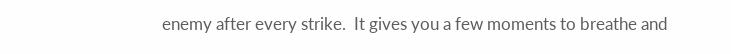enemy after every strike.  It gives you a few moments to breathe and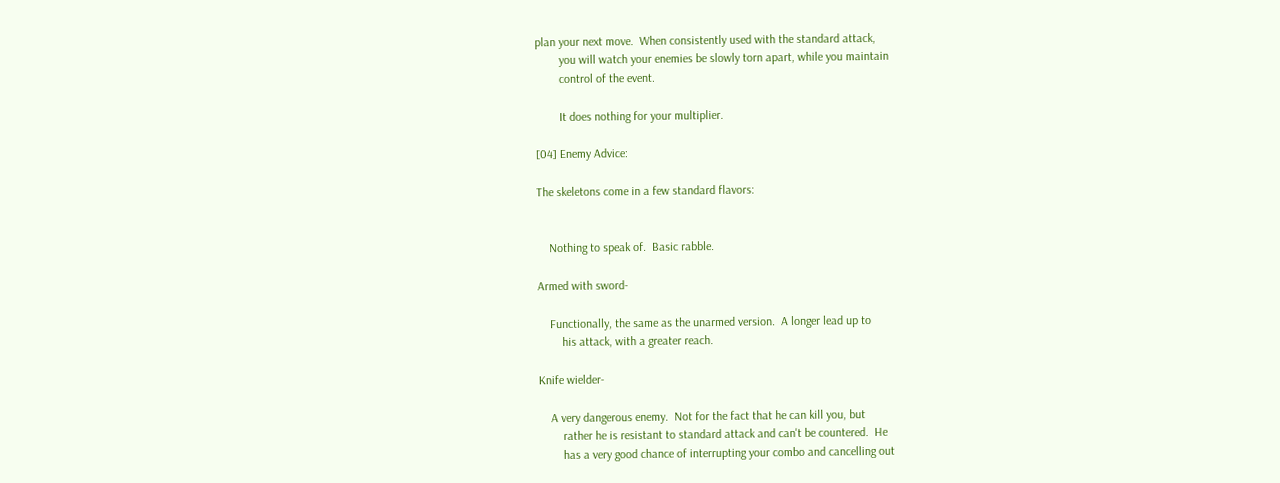plan your next move.  When consistently used with the standard attack,
        you will watch your enemies be slowly torn apart, while you maintain
        control of the event.

        It does nothing for your multiplier.

[04] Enemy Advice:

The skeletons come in a few standard flavors:


    Nothing to speak of.  Basic rabble.

Armed with sword-

    Functionally, the same as the unarmed version.  A longer lead up to
        his attack, with a greater reach.

Knife wielder-

    A very dangerous enemy.  Not for the fact that he can kill you, but
        rather he is resistant to standard attack and can't be countered.  He
        has a very good chance of interrupting your combo and cancelling out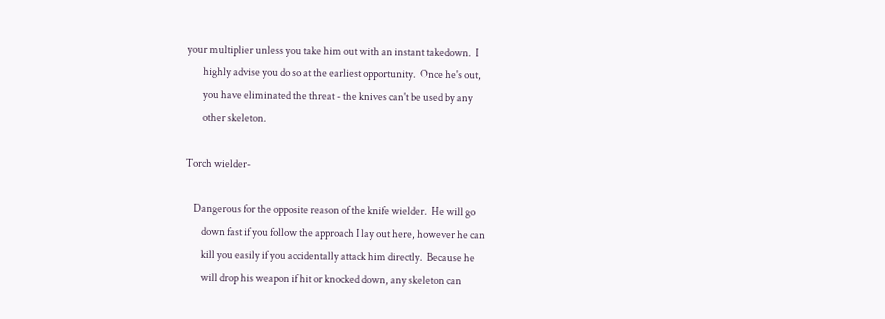your multiplier unless you take him out with an instant takedown.  I
        highly advise you do so at the earliest opportunity.  Once he's out,
        you have eliminated the threat - the knives can't be used by any
        other skeleton.

Torch wielder-

    Dangerous for the opposite reason of the knife wielder.  He will go
        down fast if you follow the approach I lay out here, however he can
        kill you easily if you accidentally attack him directly.  Because he
        will drop his weapon if hit or knocked down, any skeleton can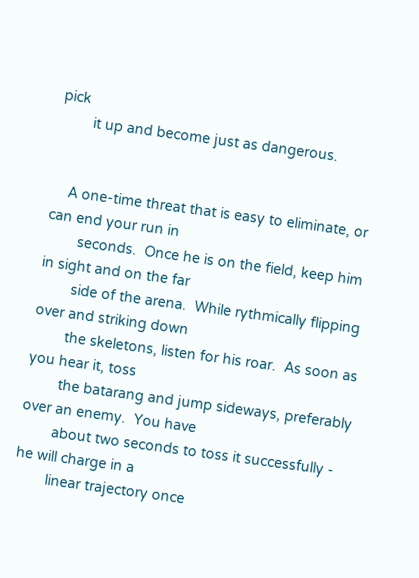pick
        it up and become just as dangerous.


    A one-time threat that is easy to eliminate, or can end your run in
        seconds.  Once he is on the field, keep him in sight and on the far
        side of the arena.  While rythmically flipping over and striking down
        the skeletons, listen for his roar.  As soon as you hear it, toss
        the batarang and jump sideways, preferably over an enemy.  You have
        about two seconds to toss it successfully - he will charge in a
        linear trajectory once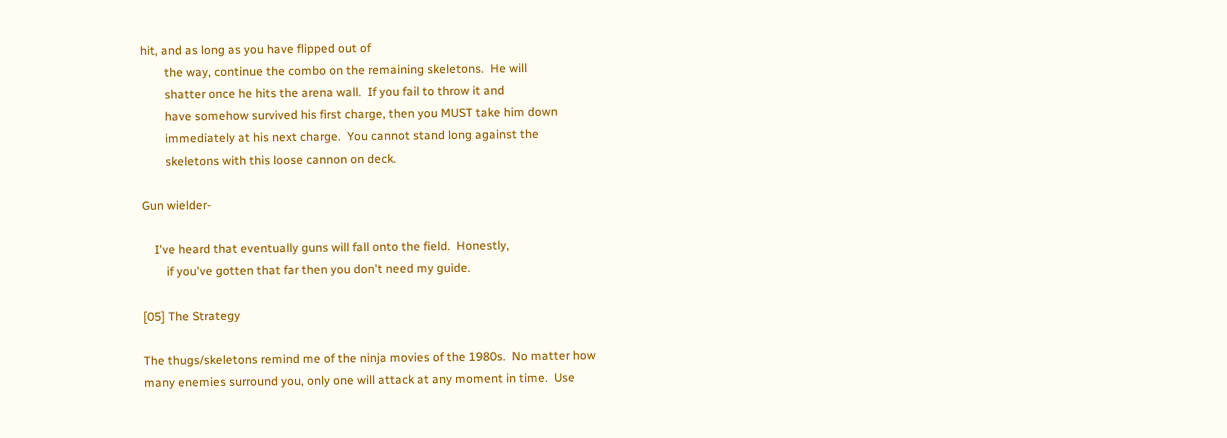hit, and as long as you have flipped out of
        the way, continue the combo on the remaining skeletons.  He will
        shatter once he hits the arena wall.  If you fail to throw it and
        have somehow survived his first charge, then you MUST take him down
        immediately at his next charge.  You cannot stand long against the
        skeletons with this loose cannon on deck.

Gun wielder-

    I've heard that eventually guns will fall onto the field.  Honestly,
        if you've gotten that far then you don't need my guide.

[05] The Strategy

The thugs/skeletons remind me of the ninja movies of the 1980s.  No matter how
many enemies surround you, only one will attack at any moment in time.  Use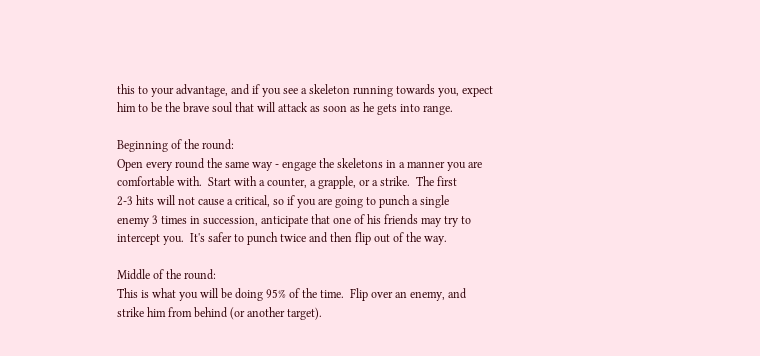this to your advantage, and if you see a skeleton running towards you, expect
him to be the brave soul that will attack as soon as he gets into range.

Beginning of the round:
Open every round the same way - engage the skeletons in a manner you are
comfortable with.  Start with a counter, a grapple, or a strike.  The first
2-3 hits will not cause a critical, so if you are going to punch a single
enemy 3 times in succession, anticipate that one of his friends may try to
intercept you.  It's safer to punch twice and then flip out of the way.

Middle of the round:
This is what you will be doing 95% of the time.  Flip over an enemy, and
strike him from behind (or another target).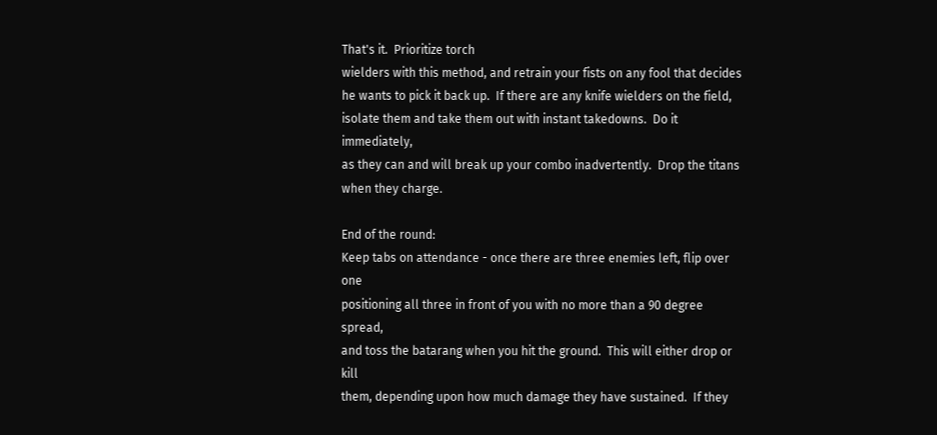That's it.  Prioritize torch
wielders with this method, and retrain your fists on any fool that decides
he wants to pick it back up.  If there are any knife wielders on the field,
isolate them and take them out with instant takedowns.  Do it immediately,
as they can and will break up your combo inadvertently.  Drop the titans
when they charge.

End of the round:
Keep tabs on attendance - once there are three enemies left, flip over one
positioning all three in front of you with no more than a 90 degree spread,
and toss the batarang when you hit the ground.  This will either drop or kill
them, depending upon how much damage they have sustained.  If they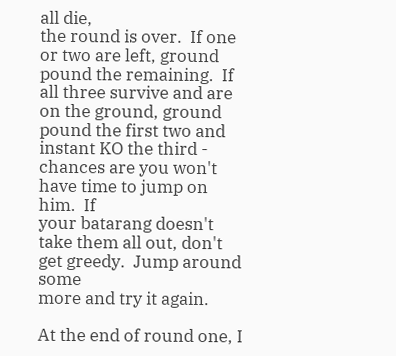all die,
the round is over.  If one or two are left, ground pound the remaining.  If
all three survive and are on the ground, ground pound the first two and
instant KO the third - chances are you won't have time to jump on him.  If
your batarang doesn't take them all out, don't get greedy.  Jump around some
more and try it again.

At the end of round one, I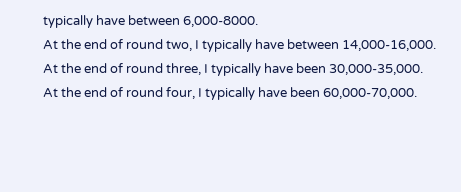typically have between 6,000-8000.
At the end of round two, I typically have between 14,000-16,000.
At the end of round three, I typically have been 30,000-35,000.
At the end of round four, I typically have been 60,000-70,000.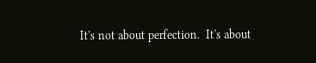It's not about perfection.  It's about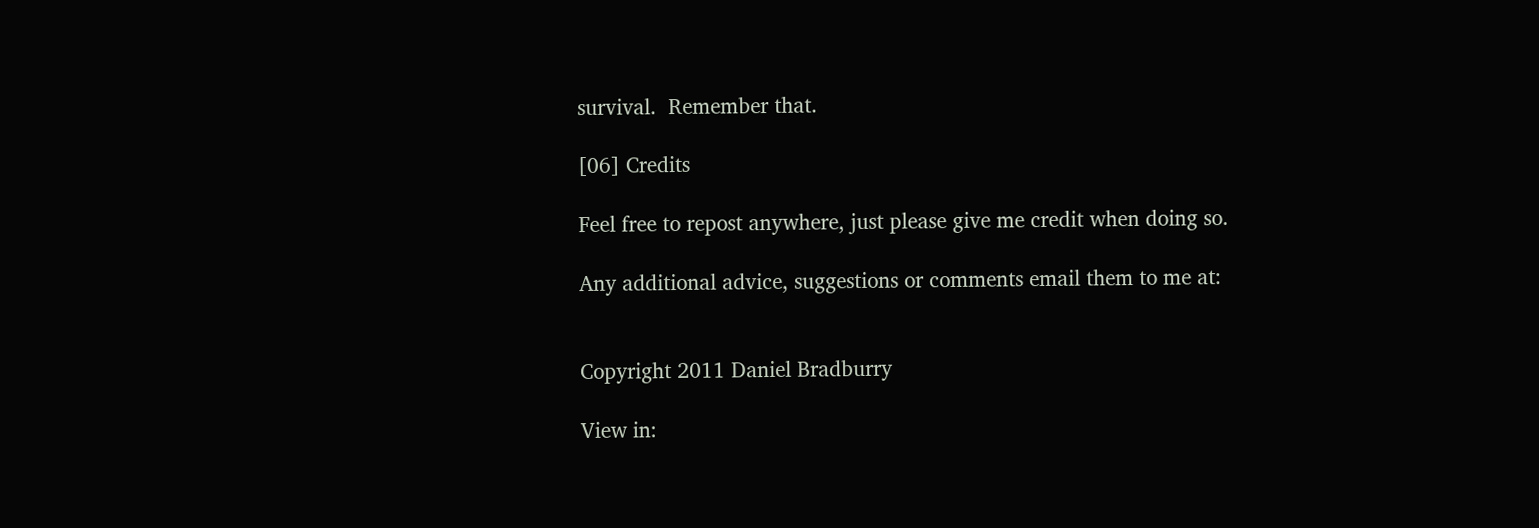survival.  Remember that.

[06] Credits

Feel free to repost anywhere, just please give me credit when doing so.

Any additional advice, suggestions or comments email them to me at:


Copyright 2011 Daniel Bradburry

View in: